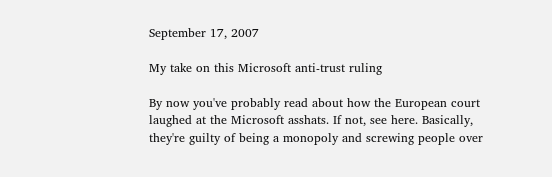September 17, 2007

My take on this Microsoft anti-trust ruling

By now you've probably read about how the European court laughed at the Microsoft asshats. If not, see here. Basically, they're guilty of being a monopoly and screwing people over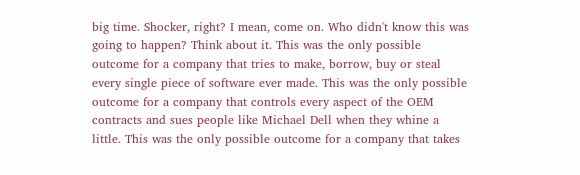big time. Shocker, right? I mean, come on. Who didn't know this was going to happen? Think about it. This was the only possible outcome for a company that tries to make, borrow, buy or steal every single piece of software ever made. This was the only possible outcome for a company that controls every aspect of the OEM contracts and sues people like Michael Dell when they whine a little. This was the only possible outcome for a company that takes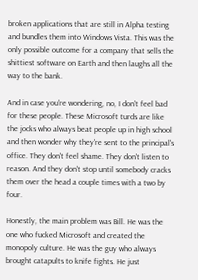broken applications that are still in Alpha testing and bundles them into Windows Vista. This was the only possible outcome for a company that sells the shittiest software on Earth and then laughs all the way to the bank.

And in case you're wondering, no, I don't feel bad for these people. These Microsoft turds are like the jocks who always beat people up in high school and then wonder why they're sent to the principal's office. They don't feel shame. They don't listen to reason. And they don't stop until somebody cracks them over the head a couple times with a two by four.

Honestly, the main problem was Bill. He was the one who fucked Microsoft and created the monopoly culture. He was the guy who always brought catapults to knife fights. He just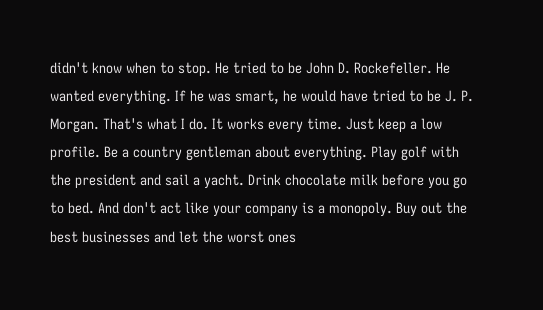didn't know when to stop. He tried to be John D. Rockefeller. He wanted everything. If he was smart, he would have tried to be J. P. Morgan. That's what I do. It works every time. Just keep a low profile. Be a country gentleman about everything. Play golf with the president and sail a yacht. Drink chocolate milk before you go to bed. And don't act like your company is a monopoly. Buy out the best businesses and let the worst ones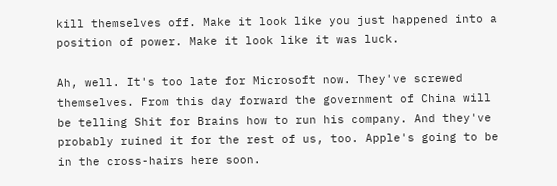kill themselves off. Make it look like you just happened into a position of power. Make it look like it was luck.

Ah, well. It's too late for Microsoft now. They've screwed themselves. From this day forward the government of China will be telling Shit for Brains how to run his company. And they've probably ruined it for the rest of us, too. Apple's going to be in the cross-hairs here soon.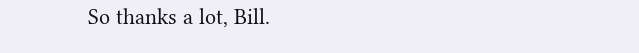So thanks a lot, Bill.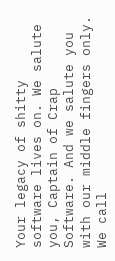Your legacy of shitty software lives on. We salute you, Captain of Crap Software. And we salute you with our middle fingers only. We call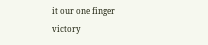it our one finger victory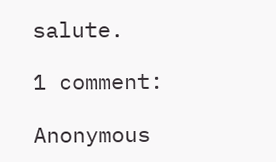salute.

1 comment:

Anonymous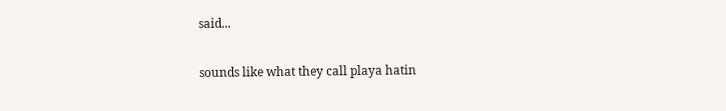said...

sounds like what they call playa hatin